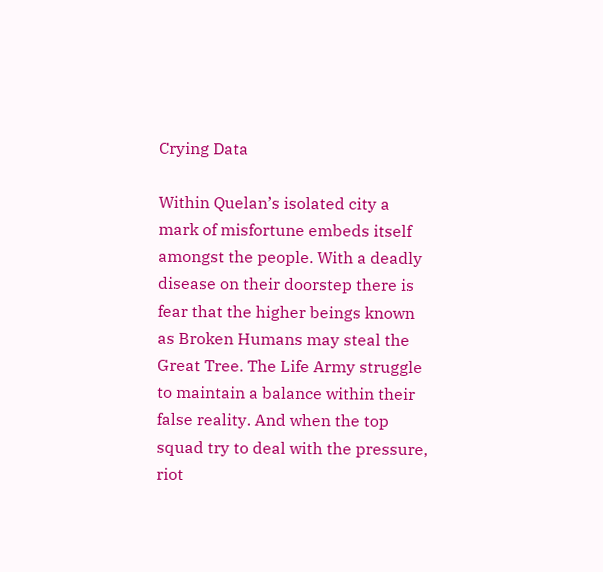Crying Data

Within Quelan’s isolated city a mark of misfortune embeds itself amongst the people. With a deadly disease on their doorstep there is fear that the higher beings known as Broken Humans may steal the Great Tree. The Life Army struggle to maintain a balance within their false reality. And when the top squad try to deal with the pressure, riot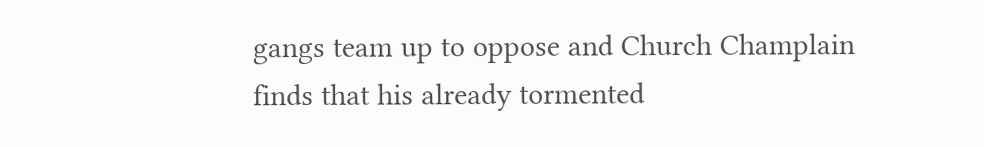gangs team up to oppose and Church Champlain finds that his already tormented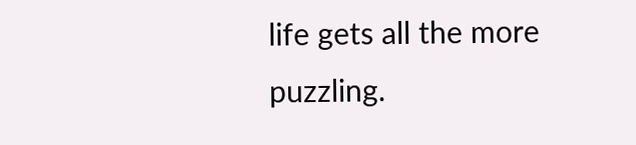life gets all the more puzzling.